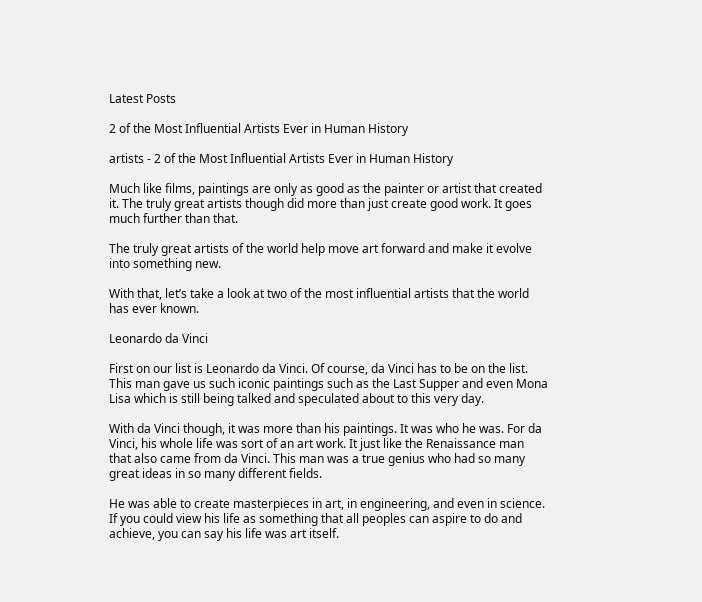Latest Posts

2 of the Most Influential Artists Ever in Human History

artists - 2 of the Most Influential Artists Ever in Human History

Much like films, paintings are only as good as the painter or artist that created it. The truly great artists though did more than just create good work. It goes much further than that.

The truly great artists of the world help move art forward and make it evolve into something new.

With that, let’s take a look at two of the most influential artists that the world has ever known.

Leonardo da Vinci

First on our list is Leonardo da Vinci. Of course, da Vinci has to be on the list. This man gave us such iconic paintings such as the Last Supper and even Mona Lisa which is still being talked and speculated about to this very day.

With da Vinci though, it was more than his paintings. It was who he was. For da Vinci, his whole life was sort of an art work. It just like the Renaissance man that also came from da Vinci. This man was a true genius who had so many great ideas in so many different fields.

He was able to create masterpieces in art, in engineering, and even in science. If you could view his life as something that all peoples can aspire to do and achieve, you can say his life was art itself.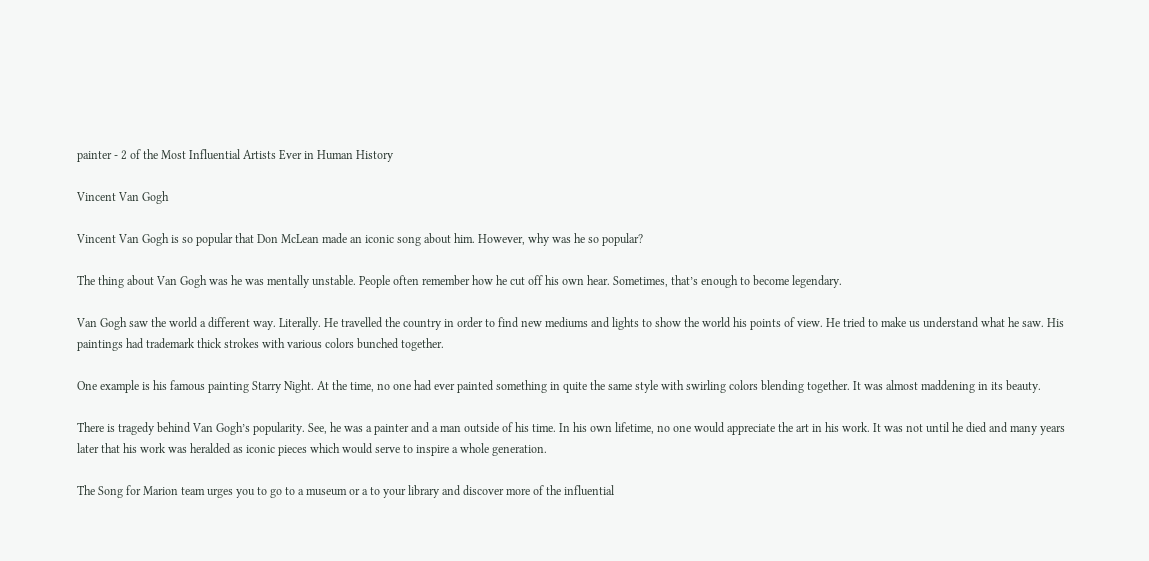painter - 2 of the Most Influential Artists Ever in Human History

Vincent Van Gogh

Vincent Van Gogh is so popular that Don McLean made an iconic song about him. However, why was he so popular?

The thing about Van Gogh was he was mentally unstable. People often remember how he cut off his own hear. Sometimes, that’s enough to become legendary.

Van Gogh saw the world a different way. Literally. He travelled the country in order to find new mediums and lights to show the world his points of view. He tried to make us understand what he saw. His paintings had trademark thick strokes with various colors bunched together.

One example is his famous painting Starry Night. At the time, no one had ever painted something in quite the same style with swirling colors blending together. It was almost maddening in its beauty.

There is tragedy behind Van Gogh’s popularity. See, he was a painter and a man outside of his time. In his own lifetime, no one would appreciate the art in his work. It was not until he died and many years later that his work was heralded as iconic pieces which would serve to inspire a whole generation.

The Song for Marion team urges you to go to a museum or a to your library and discover more of the influential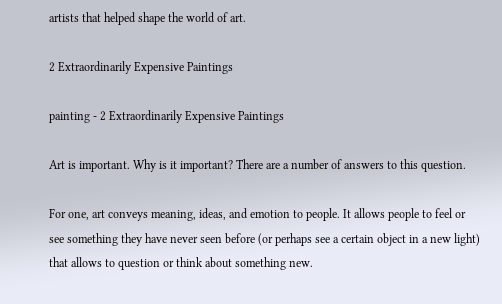artists that helped shape the world of art.

2 Extraordinarily Expensive Paintings

painting - 2 Extraordinarily Expensive Paintings

Art is important. Why is it important? There are a number of answers to this question.

For one, art conveys meaning, ideas, and emotion to people. It allows people to feel or see something they have never seen before (or perhaps see a certain object in a new light) that allows to question or think about something new.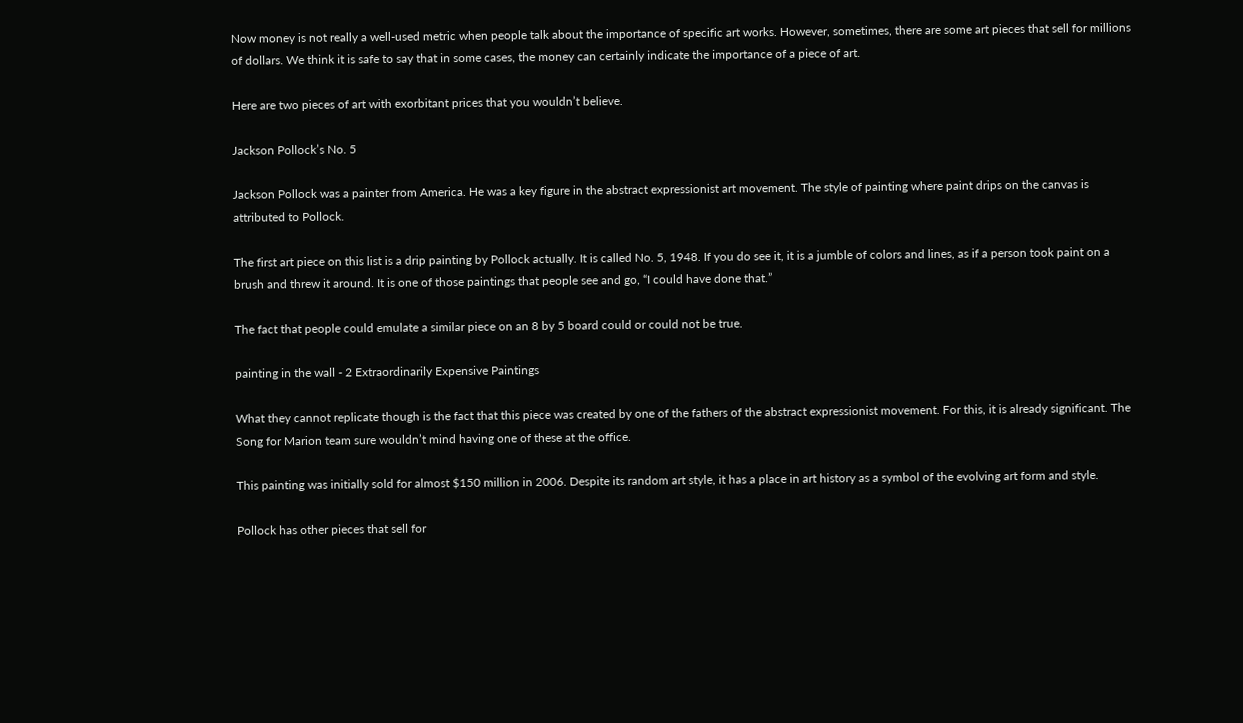Now money is not really a well-used metric when people talk about the importance of specific art works. However, sometimes, there are some art pieces that sell for millions of dollars. We think it is safe to say that in some cases, the money can certainly indicate the importance of a piece of art.

Here are two pieces of art with exorbitant prices that you wouldn’t believe.

Jackson Pollock’s No. 5

Jackson Pollock was a painter from America. He was a key figure in the abstract expressionist art movement. The style of painting where paint drips on the canvas is attributed to Pollock.

The first art piece on this list is a drip painting by Pollock actually. It is called No. 5, 1948. If you do see it, it is a jumble of colors and lines, as if a person took paint on a brush and threw it around. It is one of those paintings that people see and go, “I could have done that.”

The fact that people could emulate a similar piece on an 8 by 5 board could or could not be true.

painting in the wall - 2 Extraordinarily Expensive Paintings

What they cannot replicate though is the fact that this piece was created by one of the fathers of the abstract expressionist movement. For this, it is already significant. The Song for Marion team sure wouldn’t mind having one of these at the office.

This painting was initially sold for almost $150 million in 2006. Despite its random art style, it has a place in art history as a symbol of the evolving art form and style.

Pollock has other pieces that sell for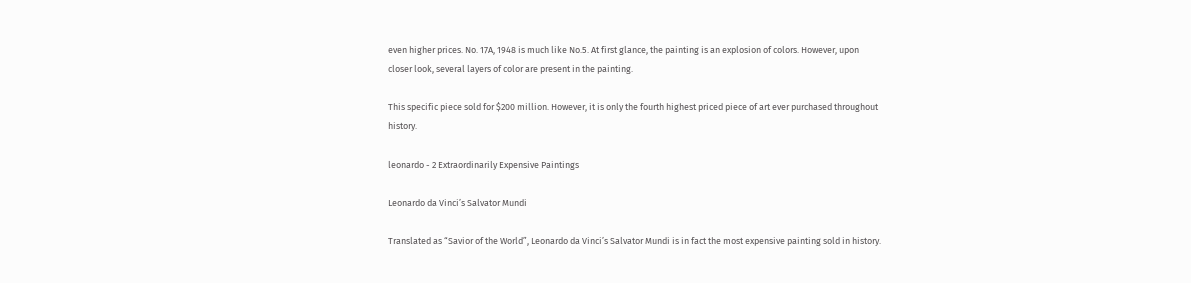even higher prices. No. 17A, 1948 is much like No.5. At first glance, the painting is an explosion of colors. However, upon closer look, several layers of color are present in the painting.

This specific piece sold for $200 million. However, it is only the fourth highest priced piece of art ever purchased throughout history.

leonardo - 2 Extraordinarily Expensive Paintings

Leonardo da Vinci’s Salvator Mundi

Translated as “Savior of the World”, Leonardo da Vinci’s Salvator Mundi is in fact the most expensive painting sold in history.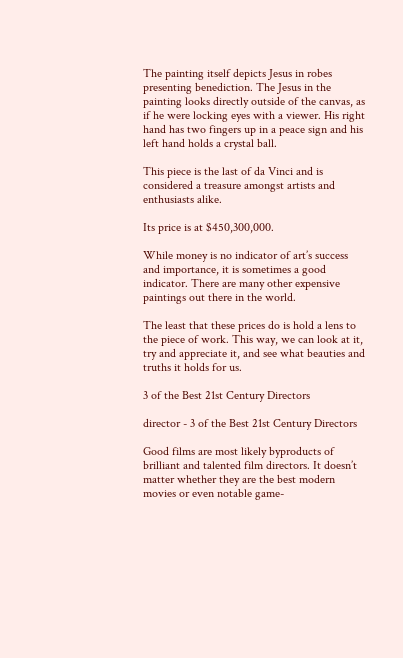The painting itself depicts Jesus in robes presenting benediction. The Jesus in the painting looks directly outside of the canvas, as if he were locking eyes with a viewer. His right hand has two fingers up in a peace sign and his left hand holds a crystal ball.

This piece is the last of da Vinci and is considered a treasure amongst artists and enthusiasts alike.

Its price is at $450,300,000.

While money is no indicator of art’s success and importance, it is sometimes a good indicator. There are many other expensive paintings out there in the world.

The least that these prices do is hold a lens to the piece of work. This way, we can look at it, try and appreciate it, and see what beauties and truths it holds for us.

3 of the Best 21st Century Directors

director - 3 of the Best 21st Century Directors

Good films are most likely byproducts of brilliant and talented film directors. It doesn’t matter whether they are the best modern movies or even notable game-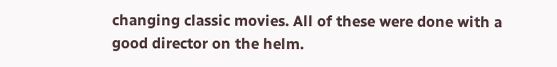changing classic movies. All of these were done with a good director on the helm.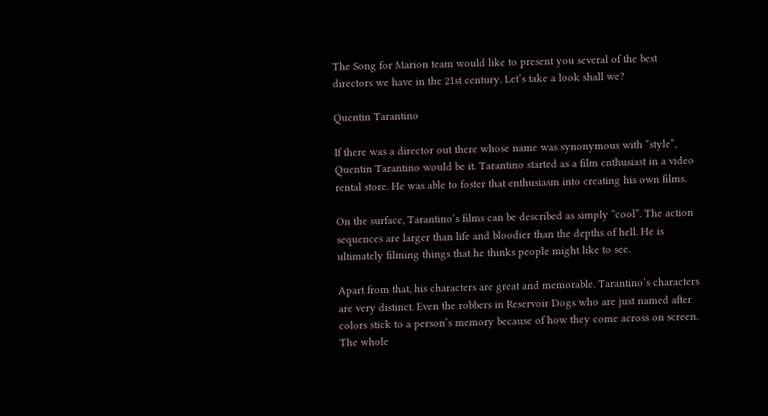The Song for Marion team would like to present you several of the best directors we have in the 21st century. Let’s take a look shall we?

Quentin Tarantino

If there was a director out there whose name was synonymous with “style”, Quentin Tarantino would be it. Tarantino started as a film enthusiast in a video rental store. He was able to foster that enthusiasm into creating his own films.

On the surface, Tarantino’s films can be described as simply “cool”. The action sequences are larger than life and bloodier than the depths of hell. He is ultimately filming things that he thinks people might like to see.

Apart from that, his characters are great and memorable. Tarantino’s characters are very distinct. Even the robbers in Reservoir Dogs who are just named after colors stick to a person’s memory because of how they come across on screen. The whole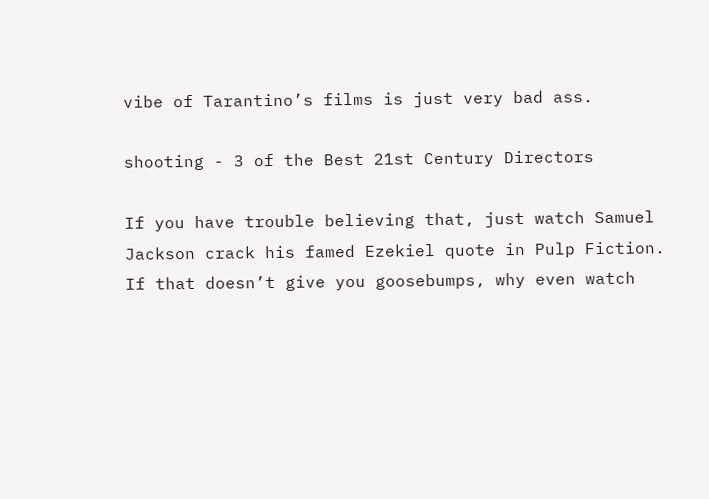vibe of Tarantino’s films is just very bad ass.

shooting - 3 of the Best 21st Century Directors

If you have trouble believing that, just watch Samuel Jackson crack his famed Ezekiel quote in Pulp Fiction. If that doesn’t give you goosebumps, why even watch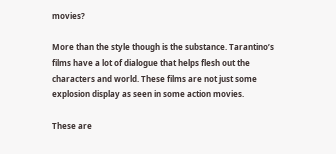movies?

More than the style though is the substance. Tarantino’s films have a lot of dialogue that helps flesh out the characters and world. These films are not just some explosion display as seen in some action movies.

These are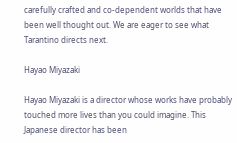carefully crafted and co-dependent worlds that have been well thought out. We are eager to see what Tarantino directs next.

Hayao Miyazaki

Hayao Miyazaki is a director whose works have probably touched more lives than you could imagine. This Japanese director has been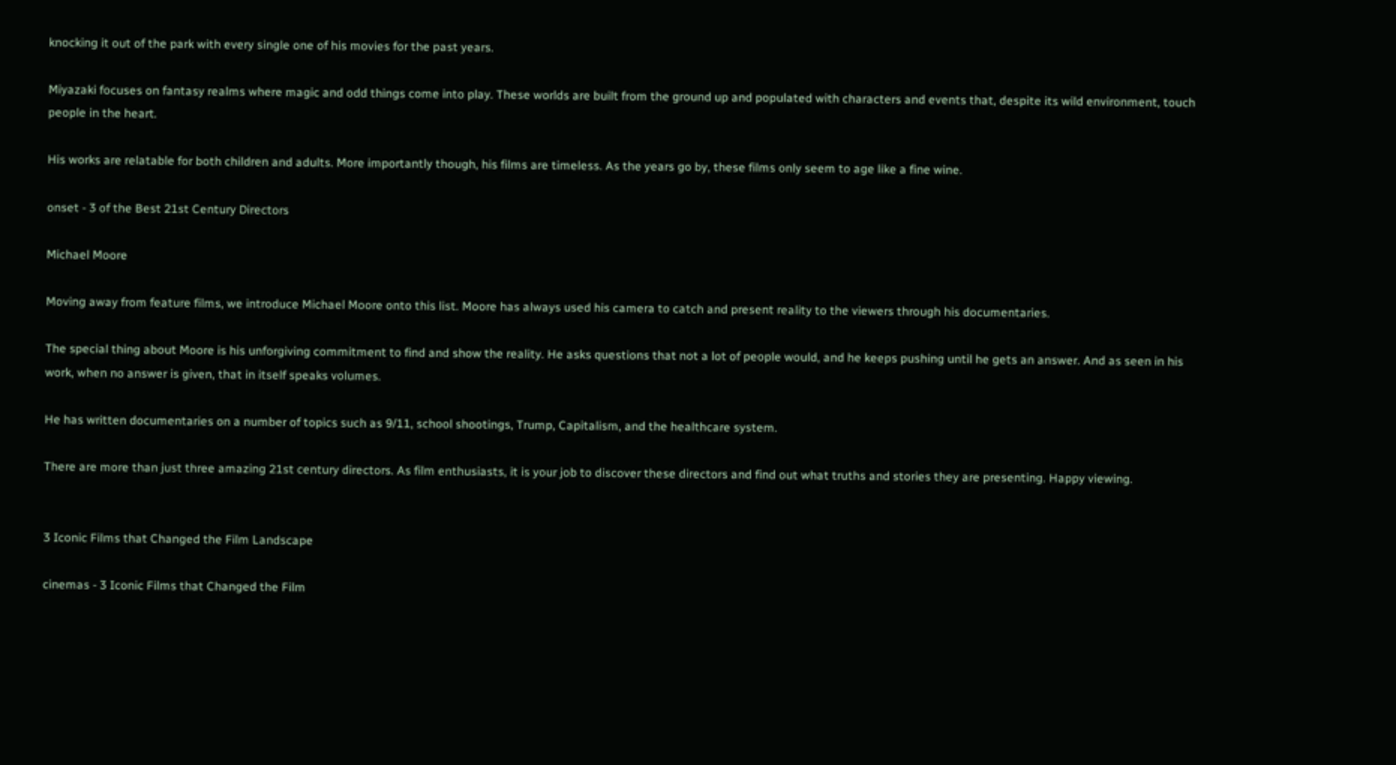knocking it out of the park with every single one of his movies for the past years.

Miyazaki focuses on fantasy realms where magic and odd things come into play. These worlds are built from the ground up and populated with characters and events that, despite its wild environment, touch people in the heart.

His works are relatable for both children and adults. More importantly though, his films are timeless. As the years go by, these films only seem to age like a fine wine.

onset - 3 of the Best 21st Century Directors

Michael Moore

Moving away from feature films, we introduce Michael Moore onto this list. Moore has always used his camera to catch and present reality to the viewers through his documentaries.

The special thing about Moore is his unforgiving commitment to find and show the reality. He asks questions that not a lot of people would, and he keeps pushing until he gets an answer. And as seen in his work, when no answer is given, that in itself speaks volumes.

He has written documentaries on a number of topics such as 9/11, school shootings, Trump, Capitalism, and the healthcare system.

There are more than just three amazing 21st century directors. As film enthusiasts, it is your job to discover these directors and find out what truths and stories they are presenting. Happy viewing.


3 Iconic Films that Changed the Film Landscape

cinemas - 3 Iconic Films that Changed the Film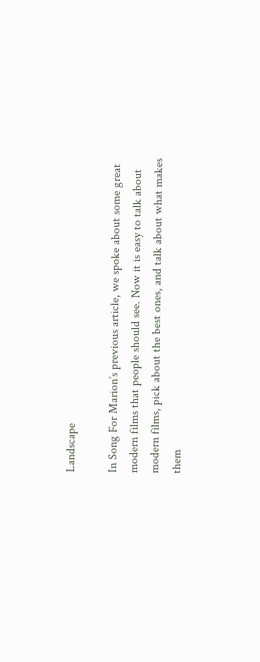Landscape

In Song For Marion’s previous article, we spoke about some great modern films that people should see. Now it is easy to talk about modern films, pick about the best ones, and talk about what makes them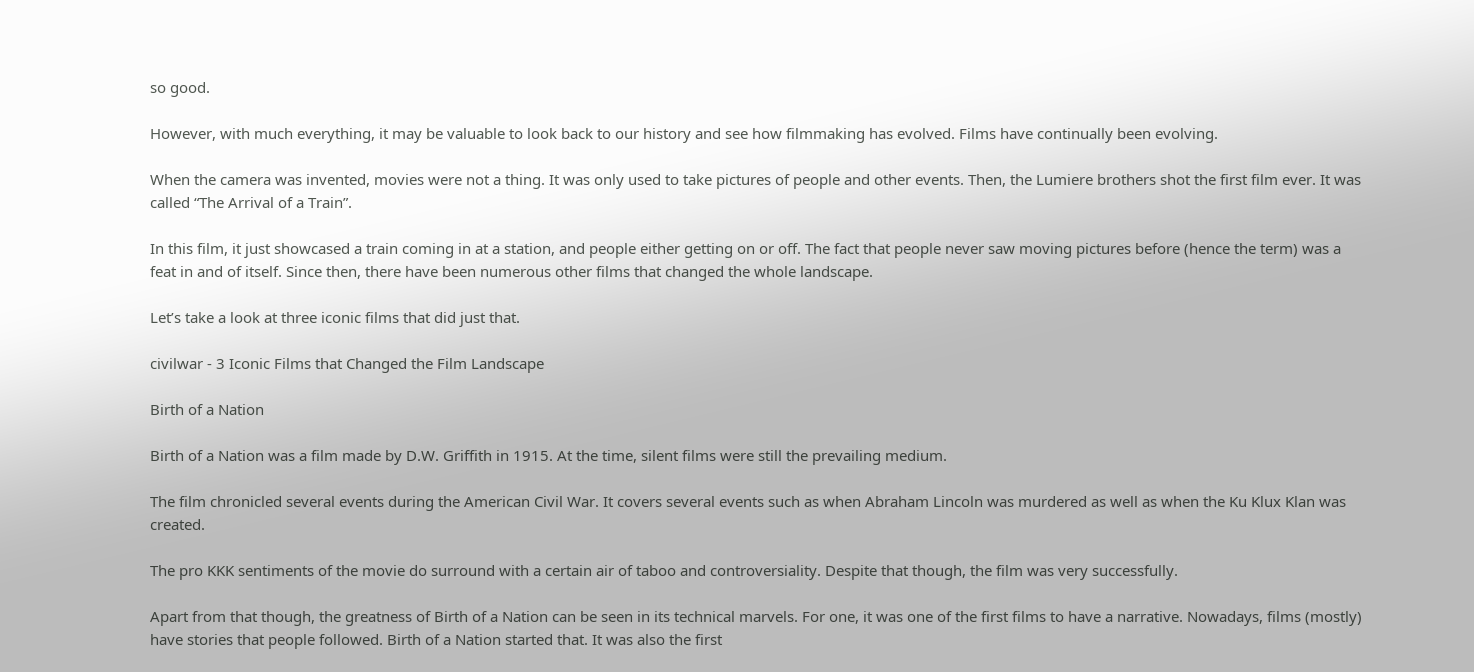so good.

However, with much everything, it may be valuable to look back to our history and see how filmmaking has evolved. Films have continually been evolving.

When the camera was invented, movies were not a thing. It was only used to take pictures of people and other events. Then, the Lumiere brothers shot the first film ever. It was called “The Arrival of a Train”.

In this film, it just showcased a train coming in at a station, and people either getting on or off. The fact that people never saw moving pictures before (hence the term) was a feat in and of itself. Since then, there have been numerous other films that changed the whole landscape.

Let’s take a look at three iconic films that did just that.

civilwar - 3 Iconic Films that Changed the Film Landscape

Birth of a Nation

Birth of a Nation was a film made by D.W. Griffith in 1915. At the time, silent films were still the prevailing medium.

The film chronicled several events during the American Civil War. It covers several events such as when Abraham Lincoln was murdered as well as when the Ku Klux Klan was created.

The pro KKK sentiments of the movie do surround with a certain air of taboo and controversiality. Despite that though, the film was very successfully.

Apart from that though, the greatness of Birth of a Nation can be seen in its technical marvels. For one, it was one of the first films to have a narrative. Nowadays, films (mostly) have stories that people followed. Birth of a Nation started that. It was also the first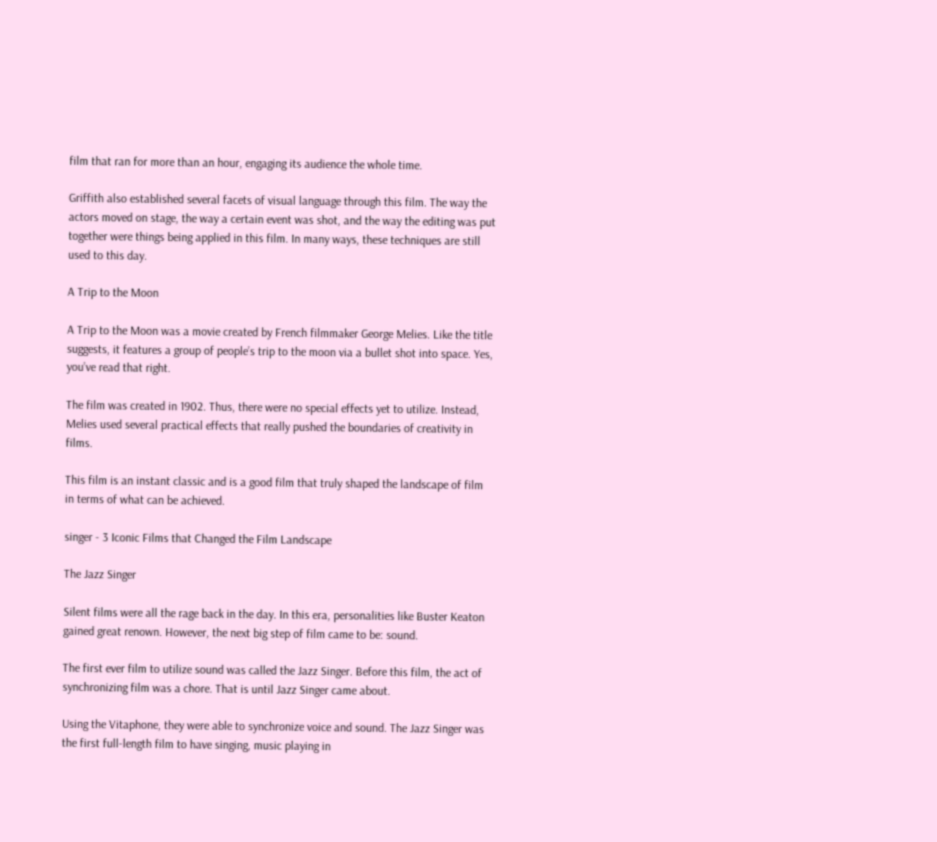film that ran for more than an hour, engaging its audience the whole time.

Griffith also established several facets of visual language through this film. The way the actors moved on stage, the way a certain event was shot, and the way the editing was put together were things being applied in this film. In many ways, these techniques are still used to this day.

A Trip to the Moon

A Trip to the Moon was a movie created by French filmmaker George Melies. Like the title suggests, it features a group of people’s trip to the moon via a bullet shot into space. Yes, you’ve read that right.

The film was created in 1902. Thus, there were no special effects yet to utilize. Instead, Melies used several practical effects that really pushed the boundaries of creativity in films.

This film is an instant classic and is a good film that truly shaped the landscape of film in terms of what can be achieved.

singer - 3 Iconic Films that Changed the Film Landscape

The Jazz Singer

Silent films were all the rage back in the day. In this era, personalities like Buster Keaton gained great renown. However, the next big step of film came to be: sound.

The first ever film to utilize sound was called the Jazz Singer. Before this film, the act of synchronizing film was a chore. That is until Jazz Singer came about.

Using the Vitaphone, they were able to synchronize voice and sound. The Jazz Singer was the first full-length film to have singing, music playing in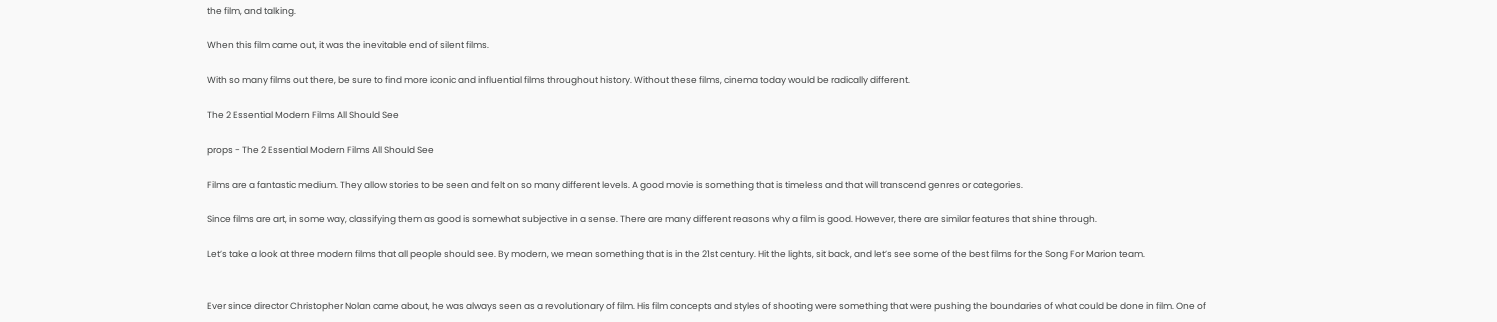the film, and talking.

When this film came out, it was the inevitable end of silent films.

With so many films out there, be sure to find more iconic and influential films throughout history. Without these films, cinema today would be radically different.

The 2 Essential Modern Films All Should See

props - The 2 Essential Modern Films All Should See

Films are a fantastic medium. They allow stories to be seen and felt on so many different levels. A good movie is something that is timeless and that will transcend genres or categories.

Since films are art, in some way, classifying them as good is somewhat subjective in a sense. There are many different reasons why a film is good. However, there are similar features that shine through.

Let’s take a look at three modern films that all people should see. By modern, we mean something that is in the 21st century. Hit the lights, sit back, and let’s see some of the best films for the Song For Marion team.


Ever since director Christopher Nolan came about, he was always seen as a revolutionary of film. His film concepts and styles of shooting were something that were pushing the boundaries of what could be done in film. One of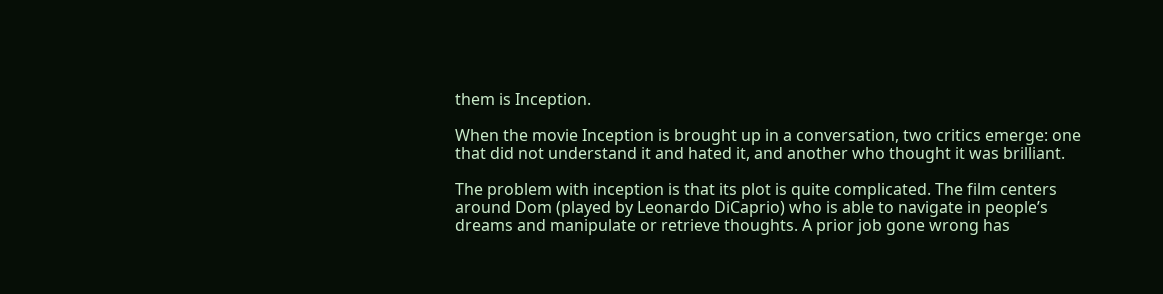them is Inception.

When the movie Inception is brought up in a conversation, two critics emerge: one that did not understand it and hated it, and another who thought it was brilliant.

The problem with inception is that its plot is quite complicated. The film centers around Dom (played by Leonardo DiCaprio) who is able to navigate in people’s dreams and manipulate or retrieve thoughts. A prior job gone wrong has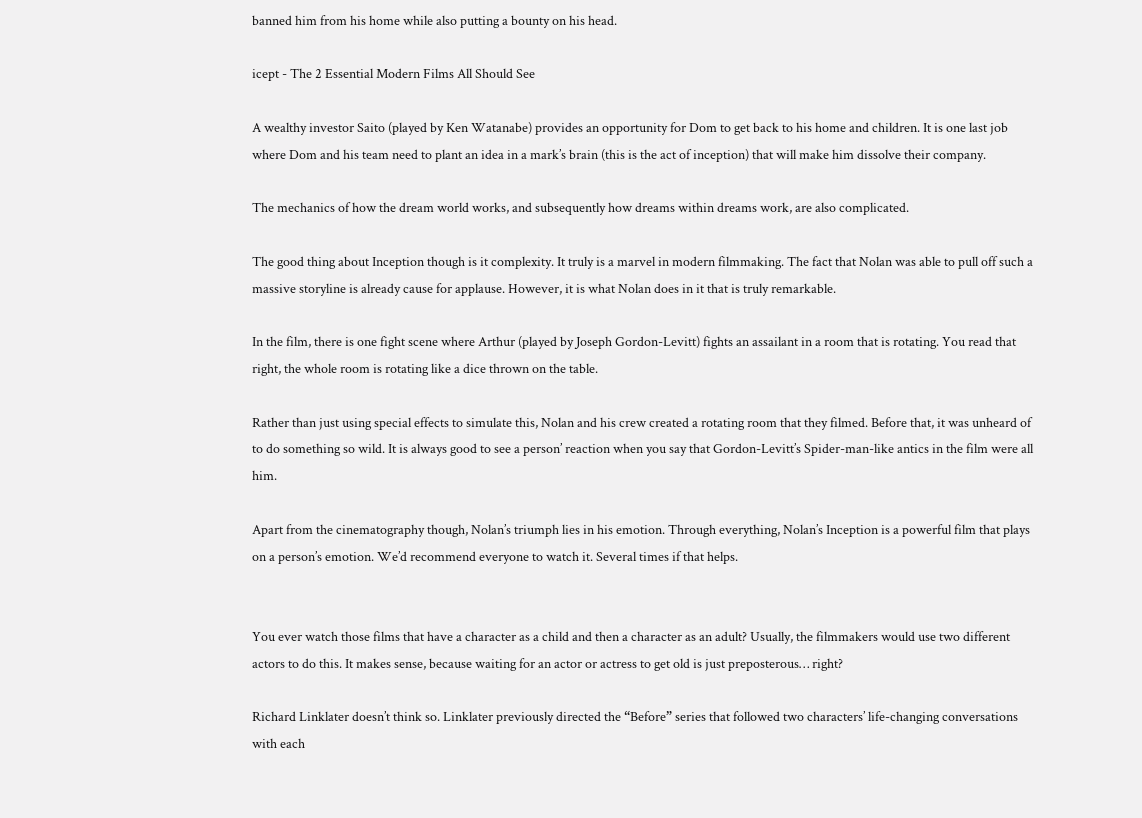banned him from his home while also putting a bounty on his head.

icept - The 2 Essential Modern Films All Should See

A wealthy investor Saito (played by Ken Watanabe) provides an opportunity for Dom to get back to his home and children. It is one last job where Dom and his team need to plant an idea in a mark’s brain (this is the act of inception) that will make him dissolve their company.

The mechanics of how the dream world works, and subsequently how dreams within dreams work, are also complicated.

The good thing about Inception though is it complexity. It truly is a marvel in modern filmmaking. The fact that Nolan was able to pull off such a massive storyline is already cause for applause. However, it is what Nolan does in it that is truly remarkable.

In the film, there is one fight scene where Arthur (played by Joseph Gordon-Levitt) fights an assailant in a room that is rotating. You read that right, the whole room is rotating like a dice thrown on the table.

Rather than just using special effects to simulate this, Nolan and his crew created a rotating room that they filmed. Before that, it was unheard of to do something so wild. It is always good to see a person’ reaction when you say that Gordon-Levitt’s Spider-man-like antics in the film were all him.

Apart from the cinematography though, Nolan’s triumph lies in his emotion. Through everything, Nolan’s Inception is a powerful film that plays on a person’s emotion. We’d recommend everyone to watch it. Several times if that helps.


You ever watch those films that have a character as a child and then a character as an adult? Usually, the filmmakers would use two different actors to do this. It makes sense, because waiting for an actor or actress to get old is just preposterous… right?

Richard Linklater doesn’t think so. Linklater previously directed the “Before” series that followed two characters’ life-changing conversations with each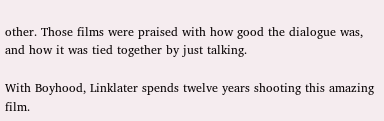other. Those films were praised with how good the dialogue was, and how it was tied together by just talking.

With Boyhood, Linklater spends twelve years shooting this amazing film.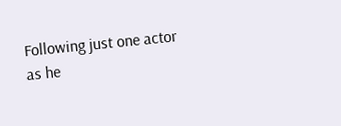Following just one actor as he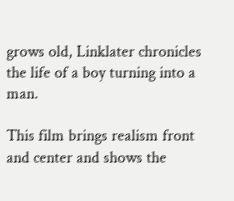grows old, Linklater chronicles the life of a boy turning into a man.

This film brings realism front and center and shows the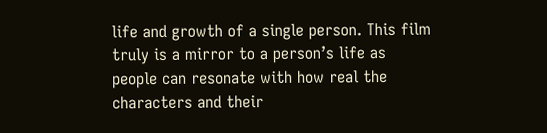life and growth of a single person. This film truly is a mirror to a person’s life as people can resonate with how real the characters and their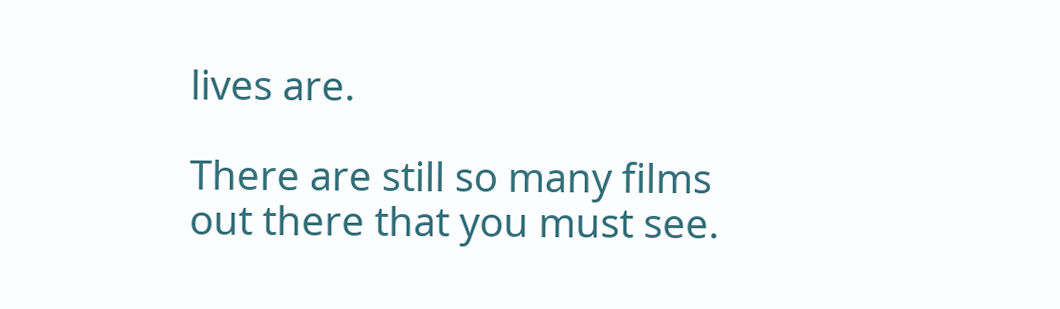lives are.

There are still so many films out there that you must see.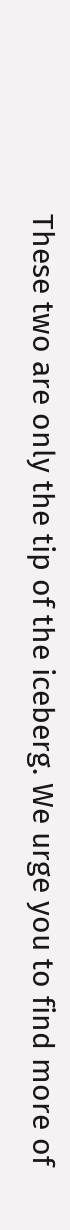These two are only the tip of the iceberg. We urge you to find more of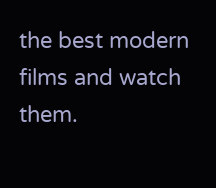the best modern films and watch them.